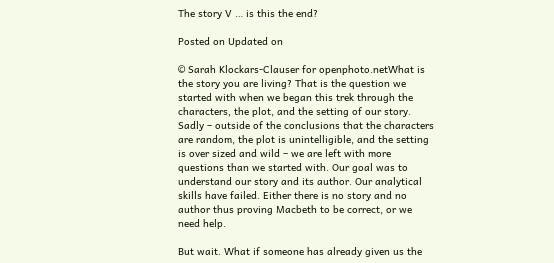The story V … is this the end?

Posted on Updated on

© Sarah Klockars-Clauser for openphoto.netWhat is the story you are living? That is the question we started with when we began this trek through the characters, the plot, and the setting of our story. Sadly – outside of the conclusions that the characters are random, the plot is unintelligible, and the setting is over sized and wild – we are left with more questions than we started with. Our goal was to understand our story and its author. Our analytical skills have failed. Either there is no story and no author thus proving Macbeth to be correct, or we need help.

But wait. What if someone has already given us the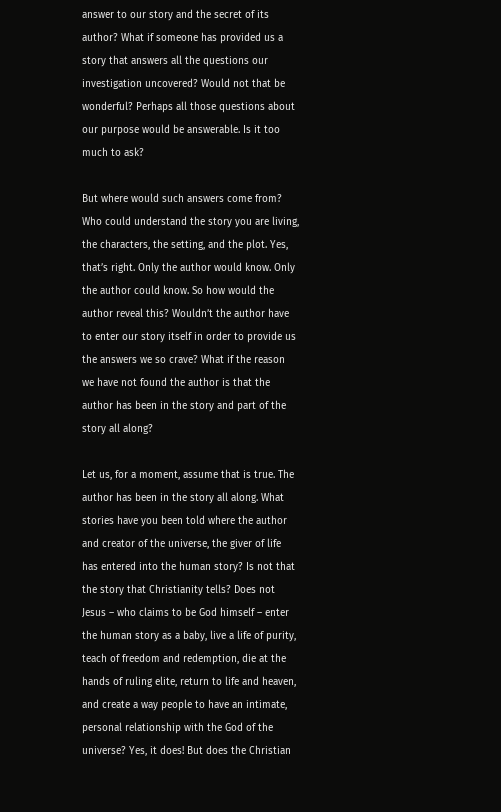answer to our story and the secret of its author? What if someone has provided us a story that answers all the questions our investigation uncovered? Would not that be wonderful? Perhaps all those questions about our purpose would be answerable. Is it too much to ask?

But where would such answers come from? Who could understand the story you are living, the characters, the setting, and the plot. Yes, that’s right. Only the author would know. Only the author could know. So how would the author reveal this? Wouldn’t the author have to enter our story itself in order to provide us the answers we so crave? What if the reason we have not found the author is that the author has been in the story and part of the story all along?

Let us, for a moment, assume that is true. The author has been in the story all along. What stories have you been told where the author and creator of the universe, the giver of life has entered into the human story? Is not that the story that Christianity tells? Does not Jesus – who claims to be God himself – enter the human story as a baby, live a life of purity, teach of freedom and redemption, die at the hands of ruling elite, return to life and heaven, and create a way people to have an intimate, personal relationship with the God of the universe? Yes, it does! But does the Christian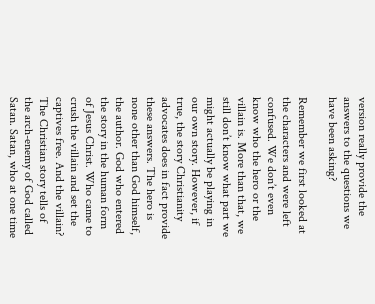version really provide the answers to the questions we have been asking?

Remember we first looked at the characters and were left confused. We don’t even know who the hero or the villain is. More than that, we still don’t know what part we might actually be playing in our own story. However, if true, the story Christianity advocates does in fact provide these answers. The hero is none other than God himself, the author. God who entered the story in the human form of Jesus Christ. Who came to crush the villain and set the captives free. And the villain? The Christian story tells of the arch-enemy of God called Satan. Satan, who at one time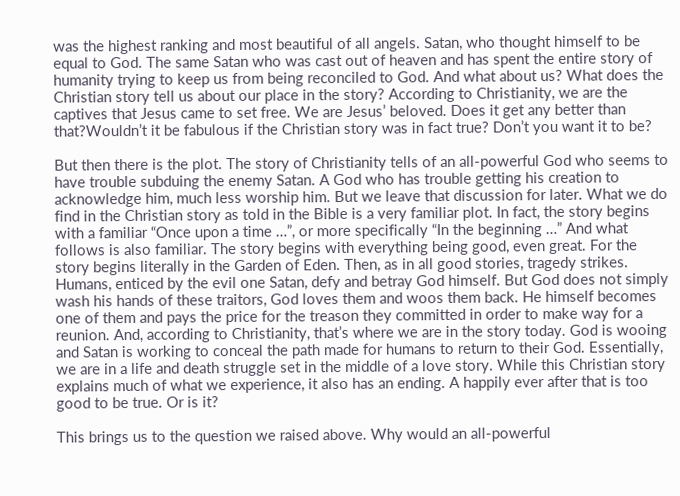was the highest ranking and most beautiful of all angels. Satan, who thought himself to be equal to God. The same Satan who was cast out of heaven and has spent the entire story of humanity trying to keep us from being reconciled to God. And what about us? What does the Christian story tell us about our place in the story? According to Christianity, we are the captives that Jesus came to set free. We are Jesus’ beloved. Does it get any better than that?Wouldn’t it be fabulous if the Christian story was in fact true? Don’t you want it to be?

But then there is the plot. The story of Christianity tells of an all-powerful God who seems to have trouble subduing the enemy Satan. A God who has trouble getting his creation to acknowledge him, much less worship him. But we leave that discussion for later. What we do find in the Christian story as told in the Bible is a very familiar plot. In fact, the story begins with a familiar “Once upon a time …”, or more specifically “In the beginning …” And what follows is also familiar. The story begins with everything being good, even great. For the story begins literally in the Garden of Eden. Then, as in all good stories, tragedy strikes. Humans, enticed by the evil one Satan, defy and betray God himself. But God does not simply wash his hands of these traitors, God loves them and woos them back. He himself becomes one of them and pays the price for the treason they committed in order to make way for a reunion. And, according to Christianity, that’s where we are in the story today. God is wooing and Satan is working to conceal the path made for humans to return to their God. Essentially, we are in a life and death struggle set in the middle of a love story. While this Christian story explains much of what we experience, it also has an ending. A happily ever after that is too good to be true. Or is it?

This brings us to the question we raised above. Why would an all-powerful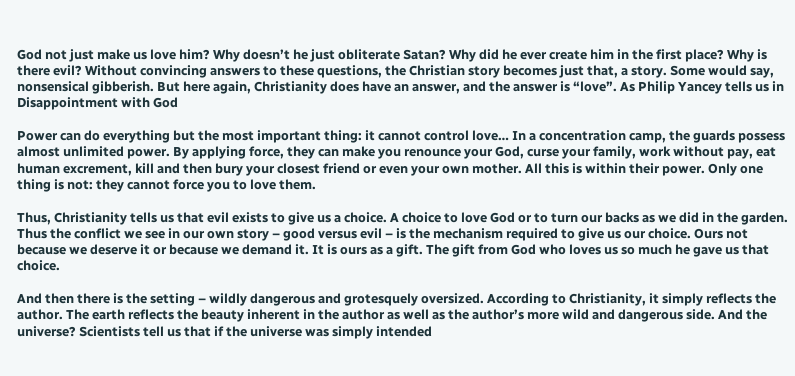God not just make us love him? Why doesn’t he just obliterate Satan? Why did he ever create him in the first place? Why is there evil? Without convincing answers to these questions, the Christian story becomes just that, a story. Some would say, nonsensical gibberish. But here again, Christianity does have an answer, and the answer is “love”. As Philip Yancey tells us in Disappointment with God

Power can do everything but the most important thing: it cannot control love… In a concentration camp, the guards possess almost unlimited power. By applying force, they can make you renounce your God, curse your family, work without pay, eat human excrement, kill and then bury your closest friend or even your own mother. All this is within their power. Only one thing is not: they cannot force you to love them.

Thus, Christianity tells us that evil exists to give us a choice. A choice to love God or to turn our backs as we did in the garden. Thus the conflict we see in our own story – good versus evil – is the mechanism required to give us our choice. Ours not because we deserve it or because we demand it. It is ours as a gift. The gift from God who loves us so much he gave us that choice.

And then there is the setting – wildly dangerous and grotesquely oversized. According to Christianity, it simply reflects the author. The earth reflects the beauty inherent in the author as well as the author’s more wild and dangerous side. And the universe? Scientists tell us that if the universe was simply intended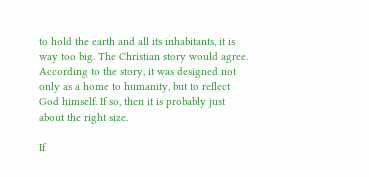to hold the earth and all its inhabitants, it is way too big. The Christian story would agree. According to the story, it was designed not only as a home to humanity, but to reflect God himself. If so, then it is probably just about the right size.

If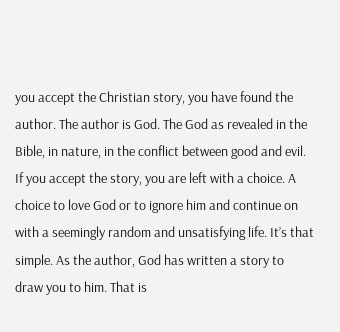you accept the Christian story, you have found the author. The author is God. The God as revealed in the Bible, in nature, in the conflict between good and evil. If you accept the story, you are left with a choice. A choice to love God or to ignore him and continue on with a seemingly random and unsatisfying life. It’s that simple. As the author, God has written a story to draw you to him. That is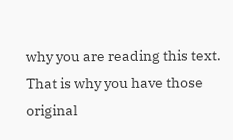why you are reading this text. That is why you have those original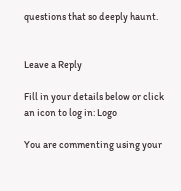questions that so deeply haunt.


Leave a Reply

Fill in your details below or click an icon to log in: Logo

You are commenting using your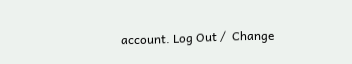account. Log Out /  Change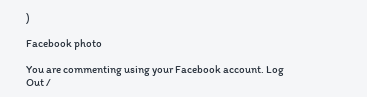)

Facebook photo

You are commenting using your Facebook account. Log Out /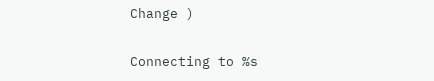Change )

Connecting to %s